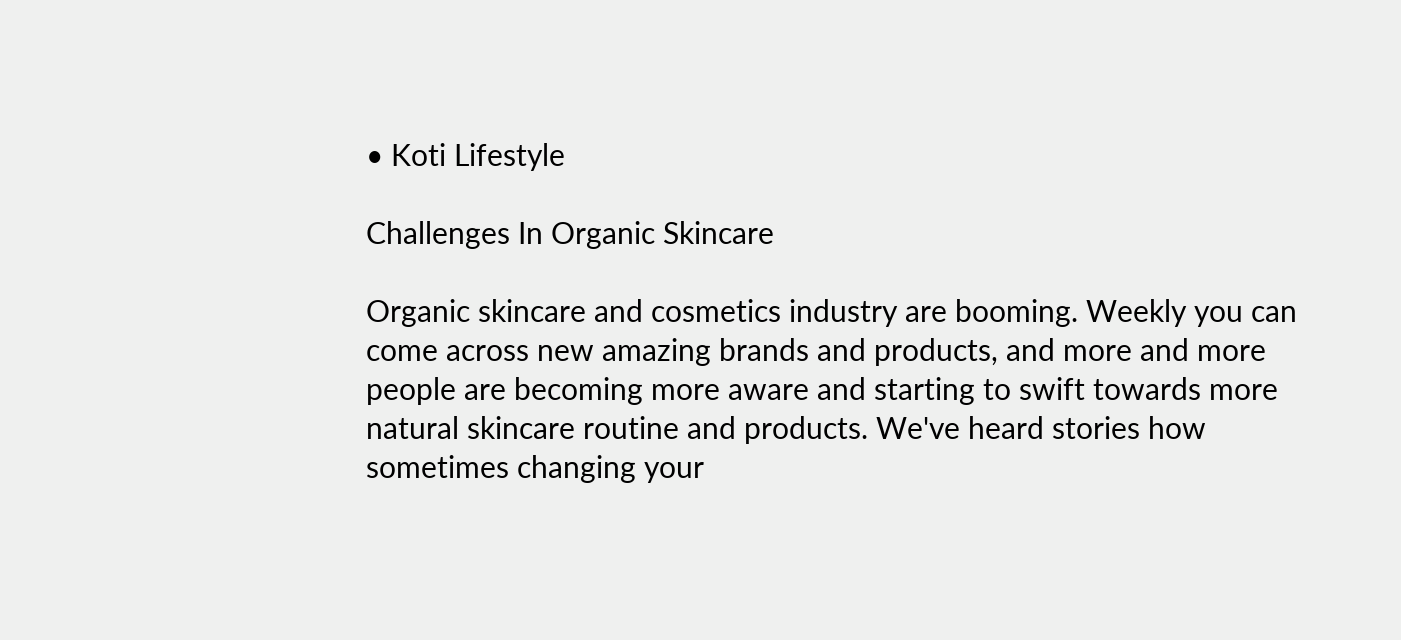• Koti Lifestyle

Challenges In Organic Skincare

Organic skincare and cosmetics industry are booming. Weekly you can come across new amazing brands and products, and more and more people are becoming more aware and starting to swift towards more natural skincare routine and products. We've heard stories how sometimes changing your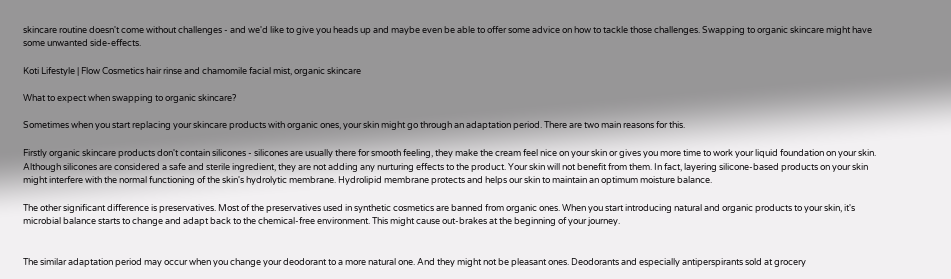skincare routine doesn't come without challenges - and we'd like to give you heads up and maybe even be able to offer some advice on how to tackle those challenges. Swapping to organic skincare might have some unwanted side-effects.

Koti Lifestyle | Flow Cosmetics hair rinse and chamomile facial mist, organic skincare

What to expect when swapping to organic skincare?

Sometimes when you start replacing your skincare products with organic ones, your skin might go through an adaptation period. There are two main reasons for this.

Firstly organic skincare products don't contain silicones - silicones are usually there for smooth feeling, they make the cream feel nice on your skin or gives you more time to work your liquid foundation on your skin. Although silicones are considered a safe and sterile ingredient, they are not adding any nurturing effects to the product. Your skin will not benefit from them. In fact, layering silicone-based products on your skin might interfere with the normal functioning of the skin's hydrolytic membrane. Hydrolipid membrane protects and helps our skin to maintain an optimum moisture balance.

The other significant difference is preservatives. Most of the preservatives used in synthetic cosmetics are banned from organic ones. When you start introducing natural and organic products to your skin, it's microbial balance starts to change and adapt back to the chemical-free environment. This might cause out-brakes at the beginning of your journey.


The similar adaptation period may occur when you change your deodorant to a more natural one. And they might not be pleasant ones. Deodorants and especially antiperspirants sold at grocery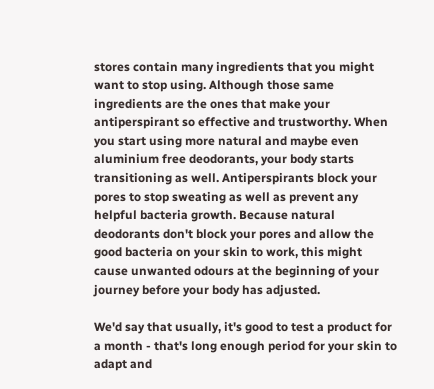stores contain many ingredients that you might want to stop using. Although those same ingredients are the ones that make your antiperspirant so effective and trustworthy. When you start using more natural and maybe even aluminium free deodorants, your body starts transitioning as well. Antiperspirants block your pores to stop sweating as well as prevent any helpful bacteria growth. Because natural deodorants don't block your pores and allow the good bacteria on your skin to work, this might cause unwanted odours at the beginning of your journey before your body has adjusted.

We'd say that usually, it's good to test a product for a month - that's long enough period for your skin to adapt and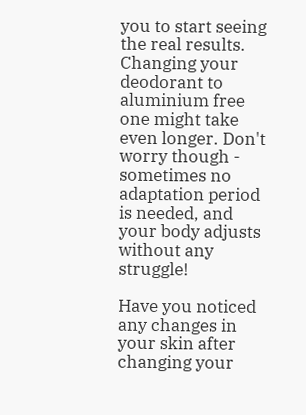you to start seeing the real results. Changing your deodorant to aluminium free one might take even longer. Don't worry though - sometimes no adaptation period is needed, and your body adjusts without any struggle!

Have you noticed any changes in your skin after changing your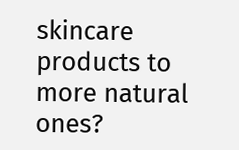skincare products to more natural ones?